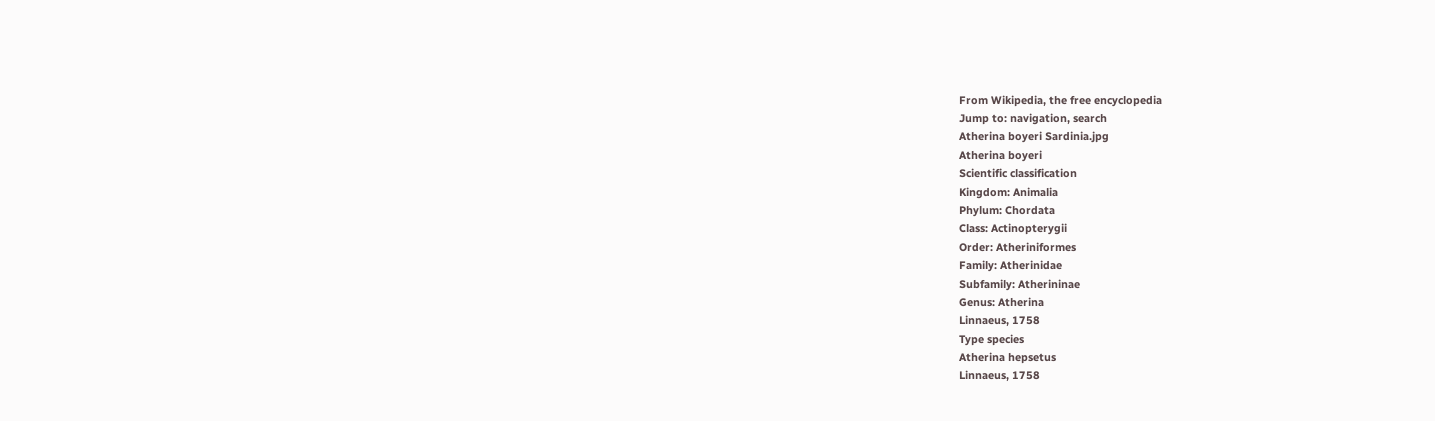From Wikipedia, the free encyclopedia
Jump to: navigation, search
Atherina boyeri Sardinia.jpg
Atherina boyeri
Scientific classification
Kingdom: Animalia
Phylum: Chordata
Class: Actinopterygii
Order: Atheriniformes
Family: Atherinidae
Subfamily: Atherininae
Genus: Atherina
Linnaeus, 1758
Type species
Atherina hepsetus
Linnaeus, 1758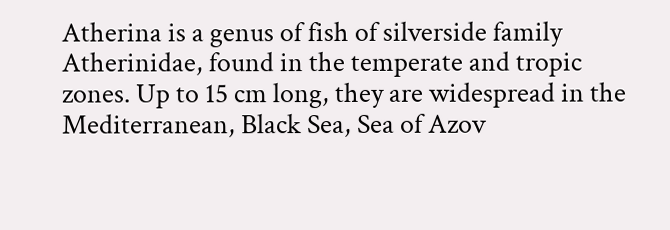Atherina is a genus of fish of silverside family Atherinidae, found in the temperate and tropic zones. Up to 15 cm long, they are widespread in the Mediterranean, Black Sea, Sea of Azov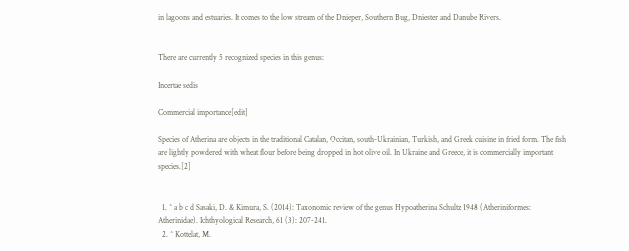in lagoons and estuaries. It comes to the low stream of the Dnieper, Southern Bug, Dniester and Danube Rivers.


There are currently 5 recognized species in this genus:

Incertae sedis

Commercial importance[edit]

Species of Atherina are objects in the traditional Catalan, Occitan, south-Ukrainian, Turkish, and Greek cuisine in fried form. The fish are lightly powdered with wheat flour before being dropped in hot olive oil. In Ukraine and Greece, it is commercially important species.[2]


  1. ^ a b c d Sasaki, D. & Kimura, S. (2014): Taxonomic review of the genus Hypoatherina Schultz 1948 (Atheriniformes: Atherinidae). Ichthyological Research, 61 (3): 207-241.
  2. ^ Kottelat, M.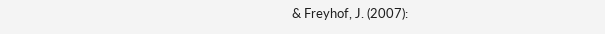& Freyhof, J. (2007):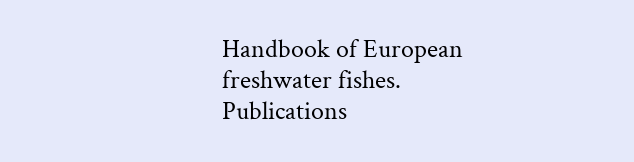Handbook of European freshwater fishes. Publications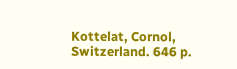Kottelat, Cornol, Switzerland. 646 p.